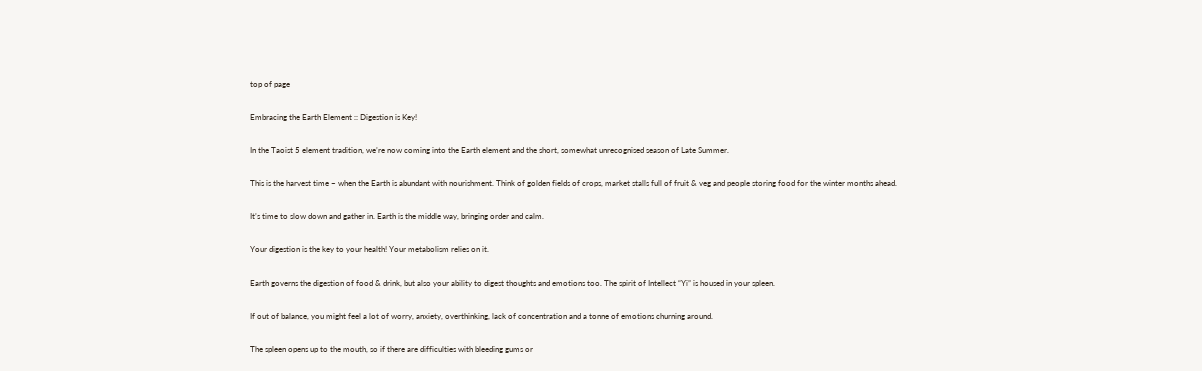top of page

Embracing the Earth Element :: Digestion is Key!

In the Taoist 5 element tradition, we’re now coming into the Earth element and the short, somewhat unrecognised season of Late Summer.

This is the harvest time ~ when the Earth is abundant with nourishment. Think of golden fields of crops, market stalls full of fruit & veg and people storing food for the winter months ahead.

It’s time to slow down and gather in. Earth is the middle way, bringing order and calm.

Your digestion is the key to your health! Your metabolism relies on it.

Earth governs the digestion of food & drink, but also your ability to digest thoughts and emotions too. The spirit of Intellect “Yi” is housed in your spleen.

If out of balance, you might feel a lot of worry, anxiety, overthinking, lack of concentration and a tonne of emotions churning around.

The spleen opens up to the mouth, so if there are difficulties with bleeding gums or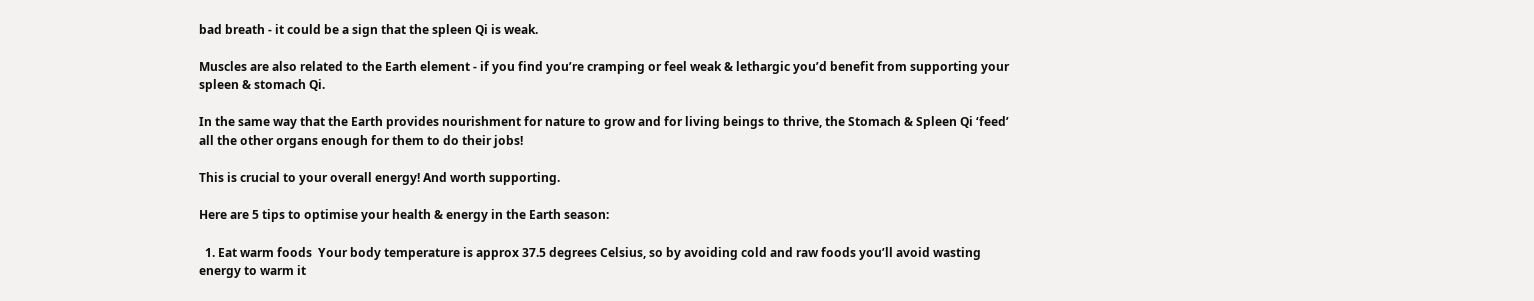bad breath - it could be a sign that the spleen Qi is weak.

Muscles are also related to the Earth element - if you find you’re cramping or feel weak & lethargic you’d benefit from supporting your spleen & stomach Qi.

In the same way that the Earth provides nourishment for nature to grow and for living beings to thrive, the Stomach & Spleen Qi ‘feed’ all the other organs enough for them to do their jobs!

This is crucial to your overall energy! And worth supporting.

Here are 5 tips to optimise your health & energy in the Earth season:

  1. Eat warm foods  Your body temperature is approx 37.5 degrees Celsius, so by avoiding cold and raw foods you’ll avoid wasting energy to warm it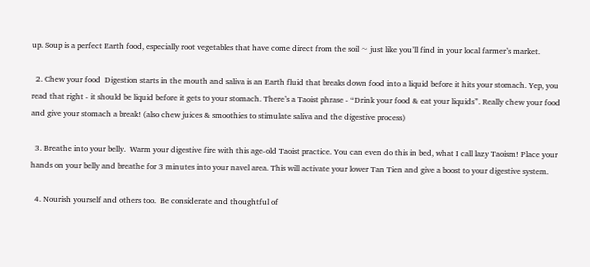up. Soup is a perfect Earth food, especially root vegetables that have come direct from the soil ~ just like you’ll find in your local farmer’s market.

  2. Chew your food  Digestion starts in the mouth and saliva is an Earth fluid that breaks down food into a liquid before it hits your stomach. Yep, you read that right - it should be liquid before it gets to your stomach. There’s a Taoist phrase - “Drink your food & eat your liquids”. Really chew your food and give your stomach a break! (also chew juices & smoothies to stimulate saliva and the digestive process)

  3. Breathe into your belly.  Warm your digestive fire with this age-old Taoist practice. You can even do this in bed, what I call lazy Taoism! Place your hands on your belly and breathe for 3 minutes into your navel area. This will activate your lower Tan Tien and give a boost to your digestive system.

  4. Nourish yourself and others too.  Be considerate and thoughtful of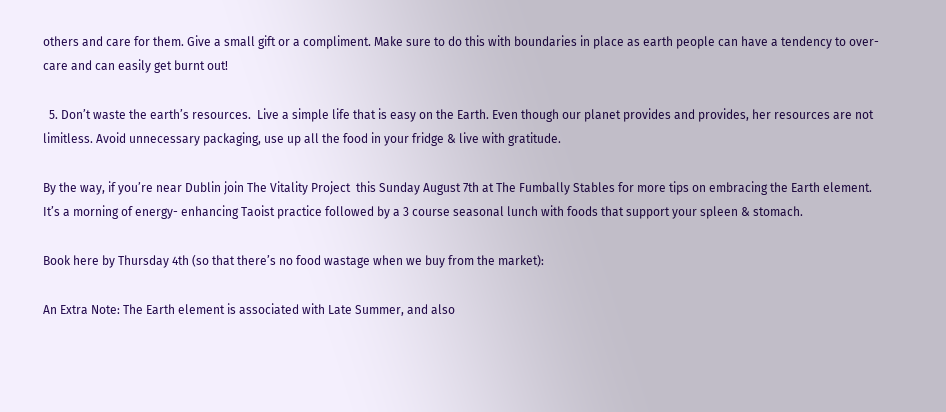others and care for them. Give a small gift or a compliment. Make sure to do this with boundaries in place as earth people can have a tendency to over-care and can easily get burnt out!

  5. Don’t waste the earth’s resources.  Live a simple life that is easy on the Earth. Even though our planet provides and provides, her resources are not limitless. Avoid unnecessary packaging, use up all the food in your fridge & live with gratitude.

By the way, if you’re near Dublin join The Vitality Project  this Sunday August 7th at The Fumbally Stables for more tips on embracing the Earth element. It’s a morning of energy- enhancing Taoist practice followed by a 3 course seasonal lunch with foods that support your spleen & stomach.

Book here by Thursday 4th (so that there’s no food wastage when we buy from the market):

An Extra Note: The Earth element is associated with Late Summer, and also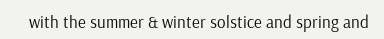with the summer & winter solstice and spring and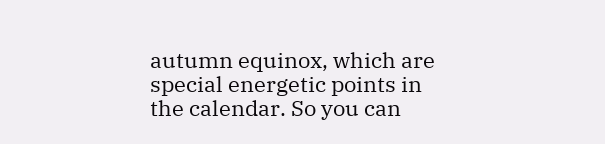autumn equinox, which are special energetic points in the calendar. So you can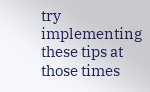try implementing these tips at those times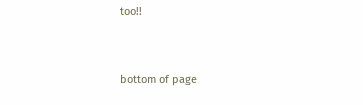too!!


bottom of page